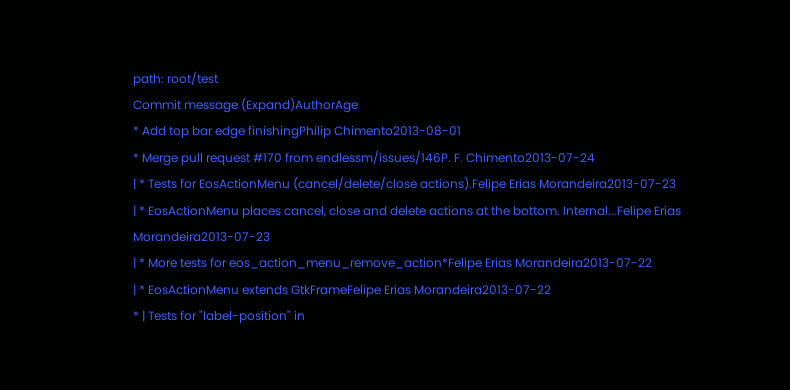path: root/test
Commit message (Expand)AuthorAge
* Add top bar edge finishingPhilip Chimento2013-08-01
* Merge pull request #170 from endlessm/issues/146P. F. Chimento2013-07-24
| * Tests for EosActionMenu (cancel/delete/close actions).Felipe Erias Morandeira2013-07-23
| * EosActionMenu places cancel, close and delete actions at the bottom. Internal...Felipe Erias Morandeira2013-07-23
| * More tests for eos_action_menu_remove_action*Felipe Erias Morandeira2013-07-22
| * EosActionMenu extends GtkFrameFelipe Erias Morandeira2013-07-22
* | Tests for "label-position" in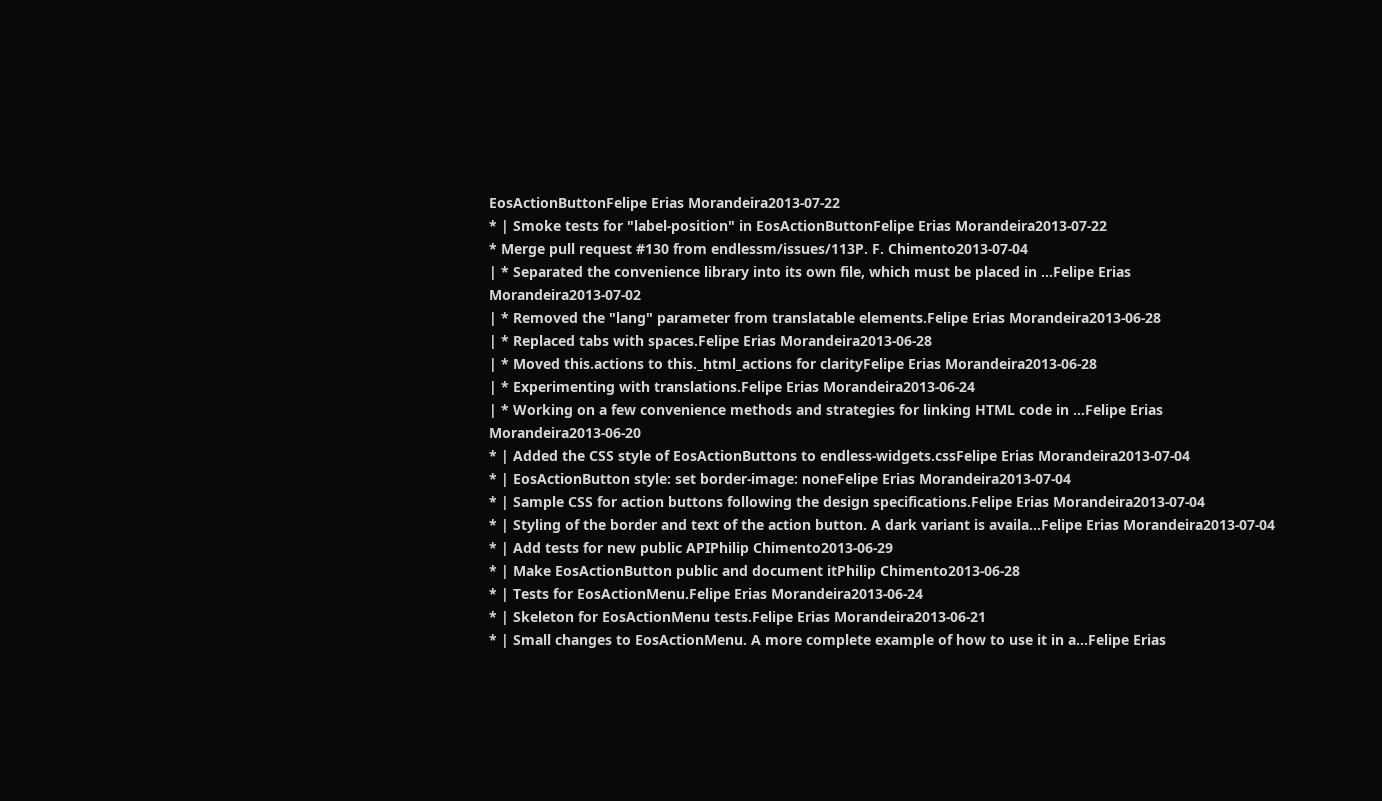EosActionButtonFelipe Erias Morandeira2013-07-22
* | Smoke tests for "label-position" in EosActionButtonFelipe Erias Morandeira2013-07-22
* Merge pull request #130 from endlessm/issues/113P. F. Chimento2013-07-04
| * Separated the convenience library into its own file, which must be placed in ...Felipe Erias Morandeira2013-07-02
| * Removed the "lang" parameter from translatable elements.Felipe Erias Morandeira2013-06-28
| * Replaced tabs with spaces.Felipe Erias Morandeira2013-06-28
| * Moved this.actions to this._html_actions for clarityFelipe Erias Morandeira2013-06-28
| * Experimenting with translations.Felipe Erias Morandeira2013-06-24
| * Working on a few convenience methods and strategies for linking HTML code in ...Felipe Erias Morandeira2013-06-20
* | Added the CSS style of EosActionButtons to endless-widgets.cssFelipe Erias Morandeira2013-07-04
* | EosActionButton style: set border-image: noneFelipe Erias Morandeira2013-07-04
* | Sample CSS for action buttons following the design specifications.Felipe Erias Morandeira2013-07-04
* | Styling of the border and text of the action button. A dark variant is availa...Felipe Erias Morandeira2013-07-04
* | Add tests for new public APIPhilip Chimento2013-06-29
* | Make EosActionButton public and document itPhilip Chimento2013-06-28
* | Tests for EosActionMenu.Felipe Erias Morandeira2013-06-24
* | Skeleton for EosActionMenu tests.Felipe Erias Morandeira2013-06-21
* | Small changes to EosActionMenu. A more complete example of how to use it in a...Felipe Erias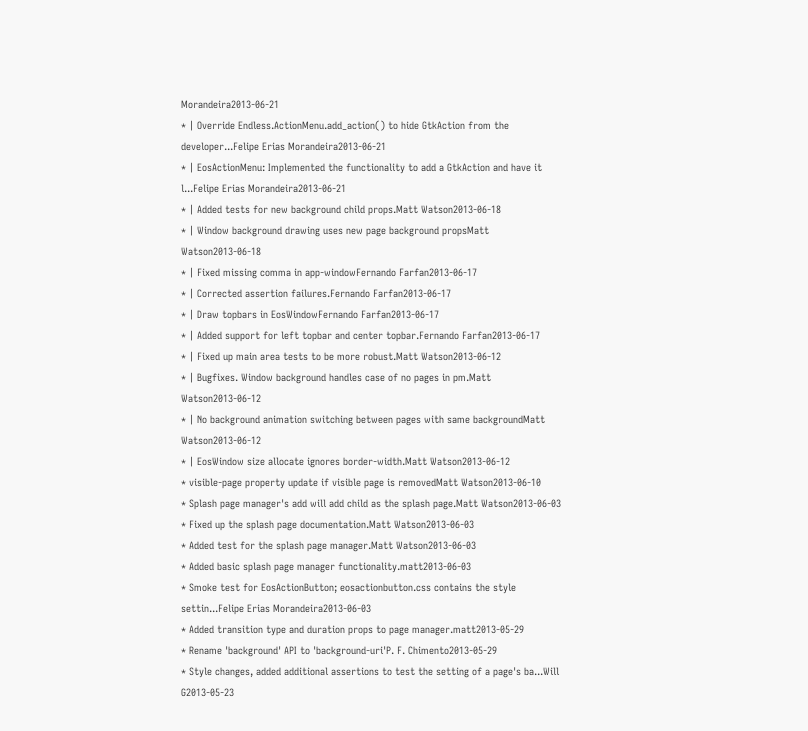Morandeira2013-06-21
* | Override Endless.ActionMenu.add_action() to hide GtkAction from the developer...Felipe Erias Morandeira2013-06-21
* | EosActionMenu: Implemented the functionality to add a GtkAction and have it l...Felipe Erias Morandeira2013-06-21
* | Added tests for new background child props.Matt Watson2013-06-18
* | Window background drawing uses new page background propsMatt Watson2013-06-18
* | Fixed missing comma in app-windowFernando Farfan2013-06-17
* | Corrected assertion failures.Fernando Farfan2013-06-17
* | Draw topbars in EosWindowFernando Farfan2013-06-17
* | Added support for left topbar and center topbar.Fernando Farfan2013-06-17
* | Fixed up main area tests to be more robust.Matt Watson2013-06-12
* | Bugfixes. Window background handles case of no pages in pm.Matt Watson2013-06-12
* | No background animation switching between pages with same backgroundMatt Watson2013-06-12
* | EosWindow size allocate ignores border-width.Matt Watson2013-06-12
* visible-page property update if visible page is removedMatt Watson2013-06-10
* Splash page manager's add will add child as the splash page.Matt Watson2013-06-03
* Fixed up the splash page documentation.Matt Watson2013-06-03
* Added test for the splash page manager.Matt Watson2013-06-03
* Added basic splash page manager functionality.matt2013-06-03
* Smoke test for EosActionButton; eosactionbutton.css contains the style settin...Felipe Erias Morandeira2013-06-03
* Added transition type and duration props to page manager.matt2013-05-29
* Rename 'background' API to 'background-uri'P. F. Chimento2013-05-29
* Style changes, added additional assertions to test the setting of a page's ba...Will G2013-05-23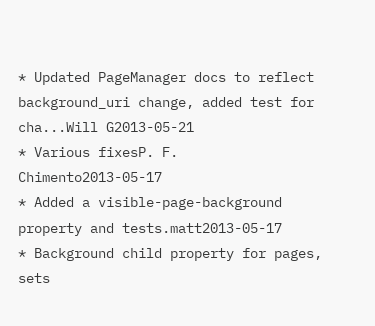* Updated PageManager docs to reflect background_uri change, added test for cha...Will G2013-05-21
* Various fixesP. F. Chimento2013-05-17
* Added a visible-page-background property and tests.matt2013-05-17
* Background child property for pages, sets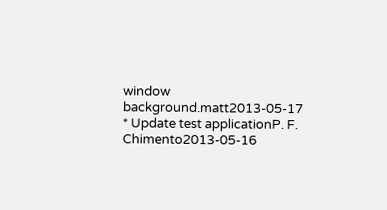window background.matt2013-05-17
* Update test applicationP. F. Chimento2013-05-16